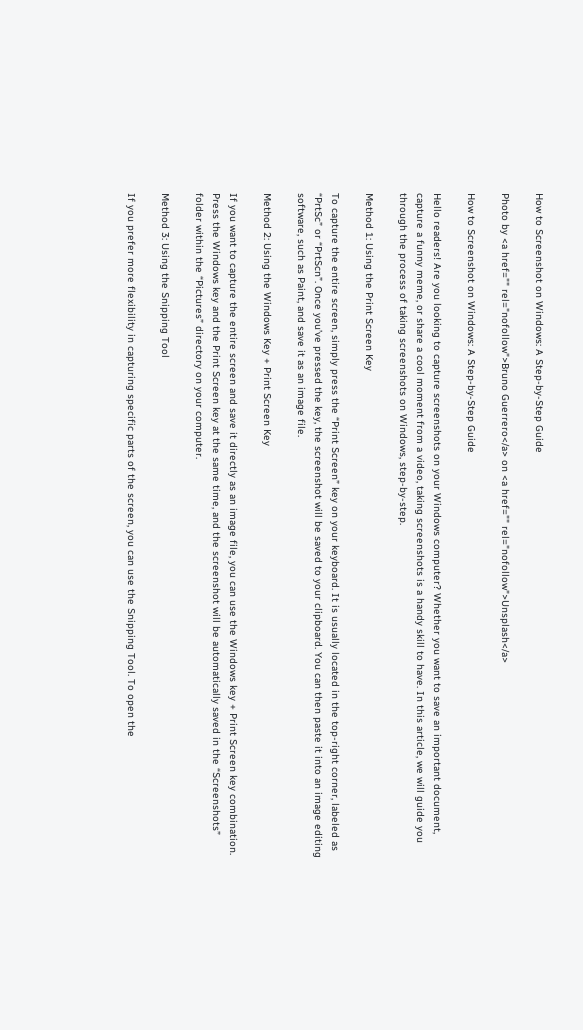How to Screenshot on Windows: A Step-by-Step Guide

Photo by <a href="" rel="nofollow">Bruno Guerrero</a> on <a href="" rel="nofollow">Unsplash</a>

How to Screenshot on Windows: A Step-by-Step Guide

Hello readers! Are you looking to capture screenshots on your Windows computer? Whether you want to save an important document, capture a funny meme, or share a cool moment from a video, taking screenshots is a handy skill to have. In this article, we will guide you through the process of taking screenshots on Windows, step-by-step.

Method 1: Using the Print Screen Key

To capture the entire screen, simply press the “Print Screen” key on your keyboard. It is usually located in the top-right corner, labeled as “PrtSc” or “PrtScn”. Once you’ve pressed the key, the screenshot will be saved to your clipboard. You can then paste it into an image editing software, such as Paint, and save it as an image file.

Method 2: Using the Windows Key + Print Screen Key

If you want to capture the entire screen and save it directly as an image file, you can use the Windows key + Print Screen key combination. Press the Windows key and the Print Screen key at the same time, and the screenshot will be automatically saved in the “Screenshots” folder within the “Pictures” directory on your computer.

Method 3: Using the Snipping Tool

If you prefer more flexibility in capturing specific parts of the screen, you can use the Snipping Tool. To open the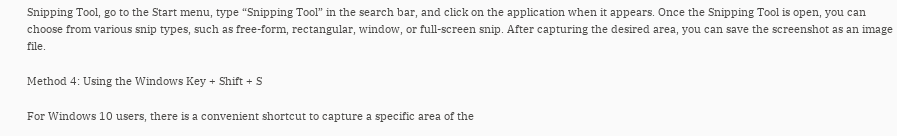Snipping Tool, go to the Start menu, type “Snipping Tool” in the search bar, and click on the application when it appears. Once the Snipping Tool is open, you can choose from various snip types, such as free-form, rectangular, window, or full-screen snip. After capturing the desired area, you can save the screenshot as an image file.

Method 4: Using the Windows Key + Shift + S

For Windows 10 users, there is a convenient shortcut to capture a specific area of the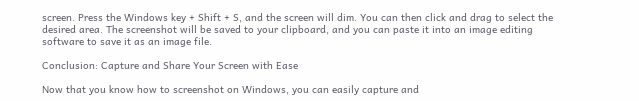screen. Press the Windows key + Shift + S, and the screen will dim. You can then click and drag to select the desired area. The screenshot will be saved to your clipboard, and you can paste it into an image editing software to save it as an image file.

Conclusion: Capture and Share Your Screen with Ease

Now that you know how to screenshot on Windows, you can easily capture and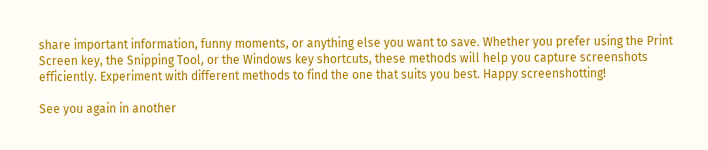share important information, funny moments, or anything else you want to save. Whether you prefer using the Print Screen key, the Snipping Tool, or the Windows key shortcuts, these methods will help you capture screenshots efficiently. Experiment with different methods to find the one that suits you best. Happy screenshotting!

See you again in another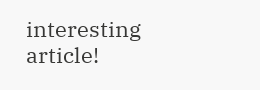interesting article!